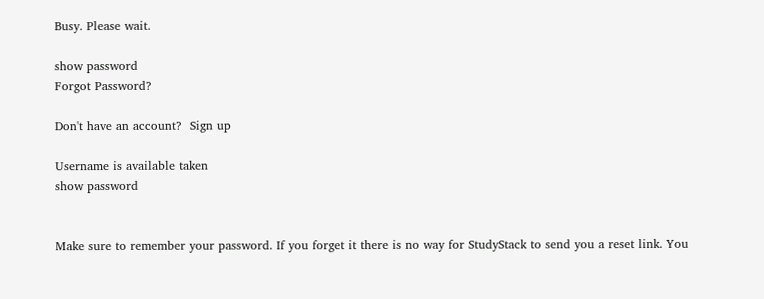Busy. Please wait.

show password
Forgot Password?

Don't have an account?  Sign up

Username is available taken
show password


Make sure to remember your password. If you forget it there is no way for StudyStack to send you a reset link. You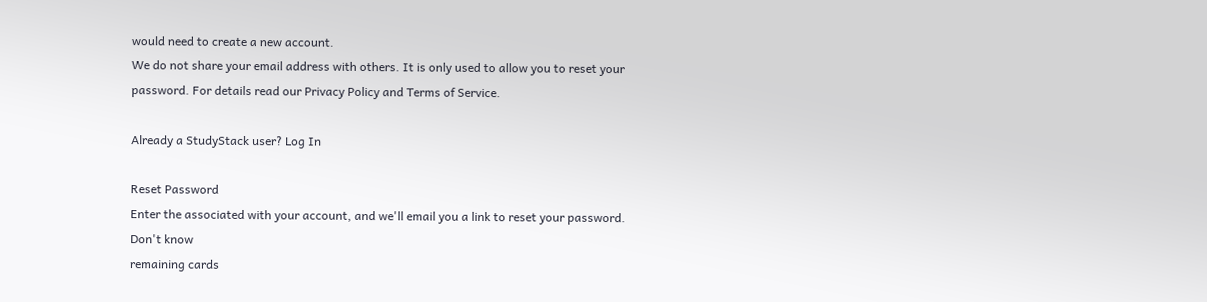would need to create a new account.
We do not share your email address with others. It is only used to allow you to reset your password. For details read our Privacy Policy and Terms of Service.

Already a StudyStack user? Log In

Reset Password
Enter the associated with your account, and we'll email you a link to reset your password.
Don't know
remaining cards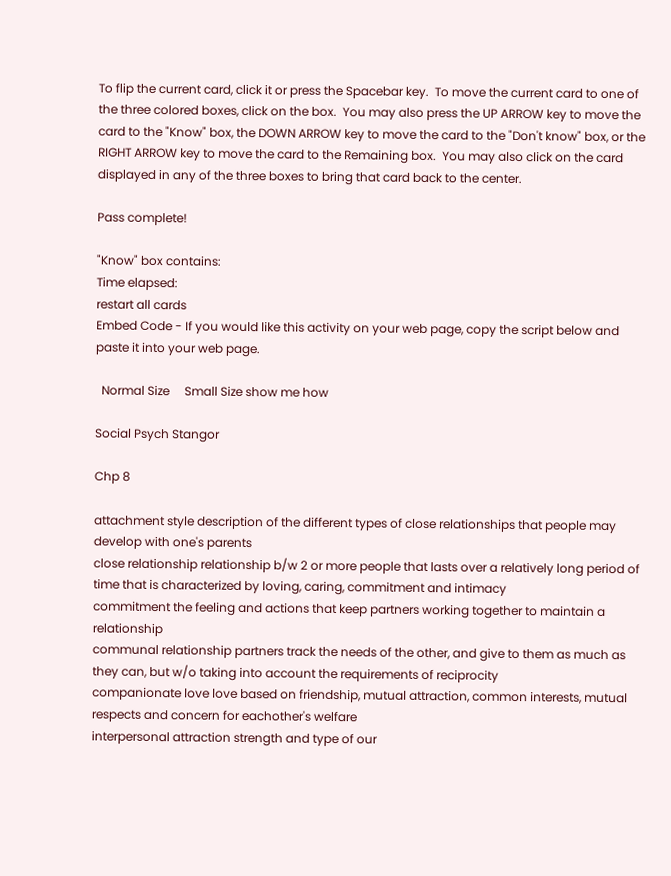To flip the current card, click it or press the Spacebar key.  To move the current card to one of the three colored boxes, click on the box.  You may also press the UP ARROW key to move the card to the "Know" box, the DOWN ARROW key to move the card to the "Don't know" box, or the RIGHT ARROW key to move the card to the Remaining box.  You may also click on the card displayed in any of the three boxes to bring that card back to the center.

Pass complete!

"Know" box contains:
Time elapsed:
restart all cards
Embed Code - If you would like this activity on your web page, copy the script below and paste it into your web page.

  Normal Size     Small Size show me how

Social Psych Stangor

Chp 8

attachment style description of the different types of close relationships that people may develop with one's parents
close relationship relationship b/w 2 or more people that lasts over a relatively long period of time that is characterized by loving, caring, commitment and intimacy
commitment the feeling and actions that keep partners working together to maintain a relationship
communal relationship partners track the needs of the other, and give to them as much as they can, but w/o taking into account the requirements of reciprocity
companionate love love based on friendship, mutual attraction, common interests, mutual respects and concern for eachother's welfare
interpersonal attraction strength and type of our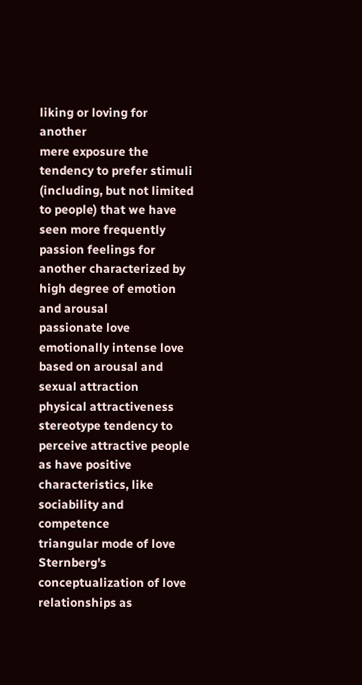liking or loving for another
mere exposure the tendency to prefer stimuli (including, but not limited to people) that we have seen more frequently
passion feelings for another characterized by high degree of emotion and arousal
passionate love emotionally intense love based on arousal and sexual attraction
physical attractiveness stereotype tendency to perceive attractive people as have positive characteristics, like sociability and competence
triangular mode of love Sternberg's conceptualization of love relationships as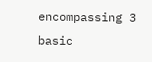encompassing 3 basic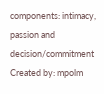components: intimacy, passion and decision/commitment
Created by: mpolm